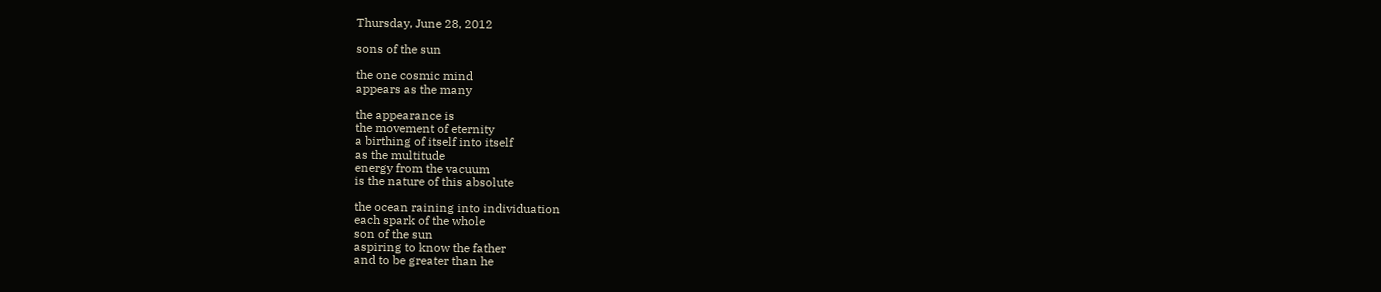Thursday, June 28, 2012

sons of the sun

the one cosmic mind
appears as the many

the appearance is
the movement of eternity
a birthing of itself into itself
as the multitude
energy from the vacuum
is the nature of this absolute

the ocean raining into individuation
each spark of the whole
son of the sun
aspiring to know the father
and to be greater than he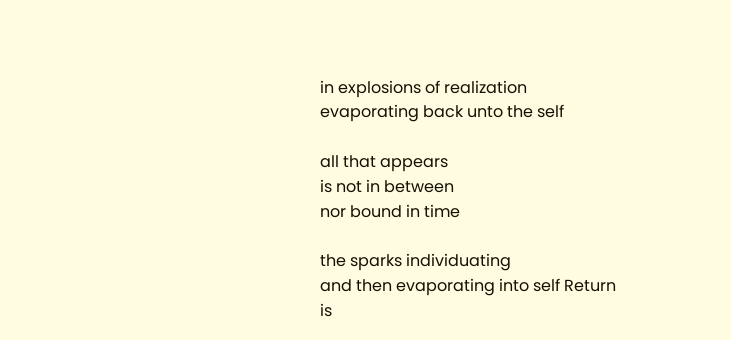in explosions of realization
evaporating back unto the self

all that appears
is not in between
nor bound in time

the sparks individuating
and then evaporating into self Return
is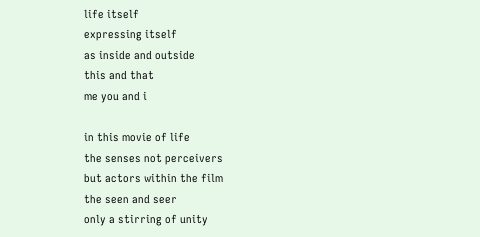life itself
expressing itself
as inside and outside
this and that
me you and i

in this movie of life
the senses not perceivers
but actors within the film
the seen and seer
only a stirring of unity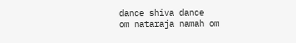dance shiva dance
om nataraja namah om